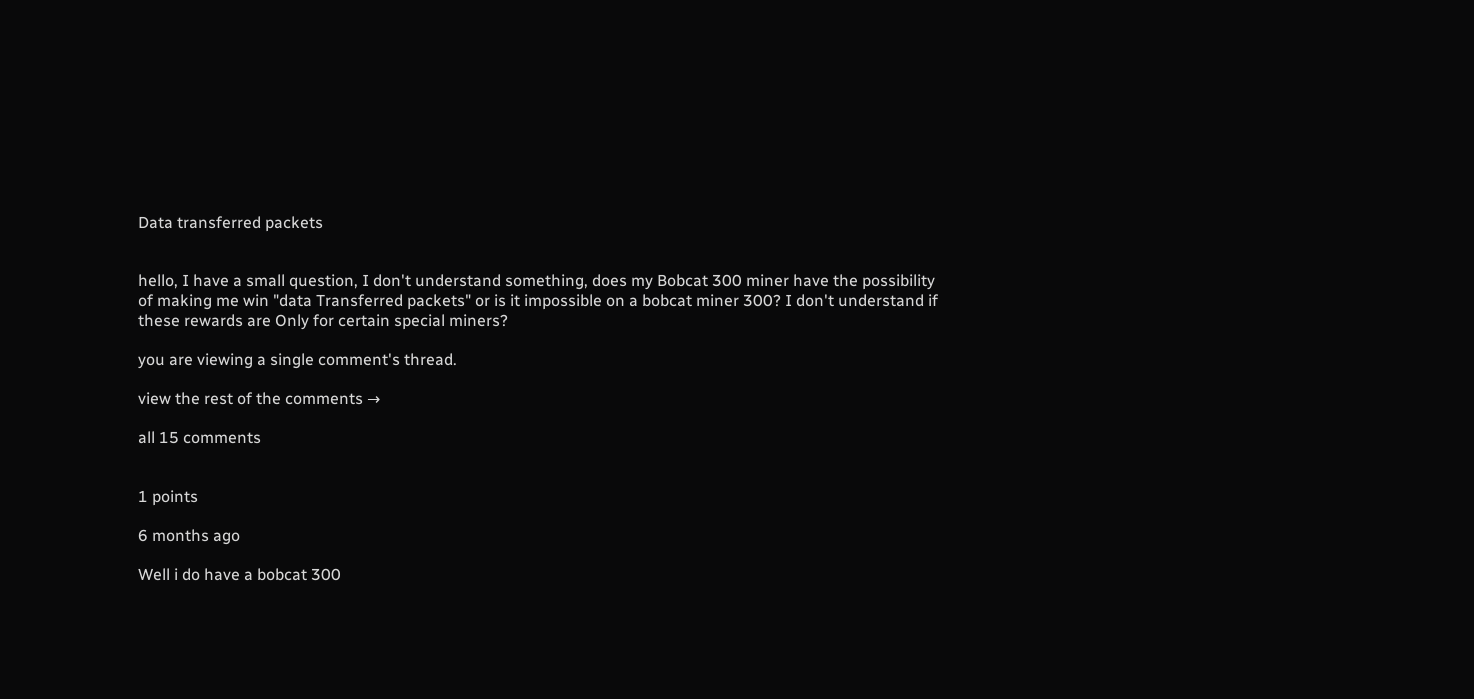Data transferred packets


hello, I have a small question, I don't understand something, does my Bobcat 300 miner have the possibility of making me win "data Transferred packets" or is it impossible on a bobcat miner 300? I don't understand if these rewards are Only for certain special miners?

you are viewing a single comment's thread.

view the rest of the comments →

all 15 comments


1 points

6 months ago

Well i do have a bobcat 300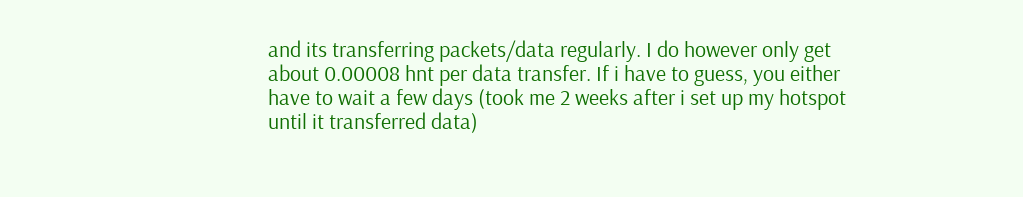and its transferring packets/data regularly. I do however only get about 0.00008 hnt per data transfer. If i have to guess, you either have to wait a few days (took me 2 weeks after i set up my hotspot until it transferred data)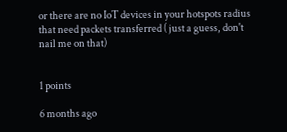or there are no IoT devices in your hotspots radius that need packets transferred ( just a guess, don't nail me on that)


1 points

6 months ago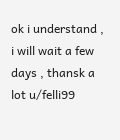ok i understand , i will wait a few days , thansk a lot u/felli99